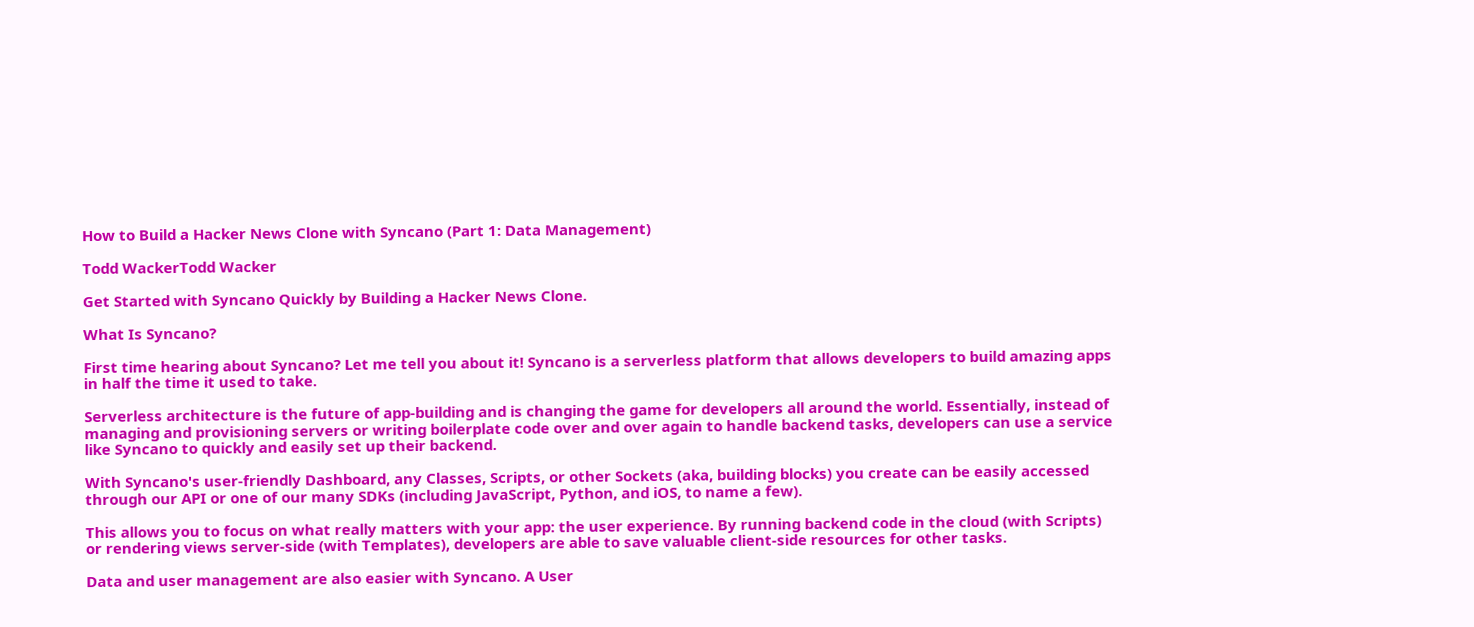How to Build a Hacker News Clone with Syncano (Part 1: Data Management)

Todd WackerTodd Wacker

Get Started with Syncano Quickly by Building a Hacker News Clone.

What Is Syncano?

First time hearing about Syncano? Let me tell you about it! Syncano is a serverless platform that allows developers to build amazing apps in half the time it used to take.

Serverless architecture is the future of app-building and is changing the game for developers all around the world. Essentially, instead of managing and provisioning servers or writing boilerplate code over and over again to handle backend tasks, developers can use a service like Syncano to quickly and easily set up their backend.

With Syncano's user-friendly Dashboard, any Classes, Scripts, or other Sockets (aka, building blocks) you create can be easily accessed through our API or one of our many SDKs (including JavaScript, Python, and iOS, to name a few).

This allows you to focus on what really matters with your app: the user experience. By running backend code in the cloud (with Scripts) or rendering views server-side (with Templates), developers are able to save valuable client-side resources for other tasks.

Data and user management are also easier with Syncano. A User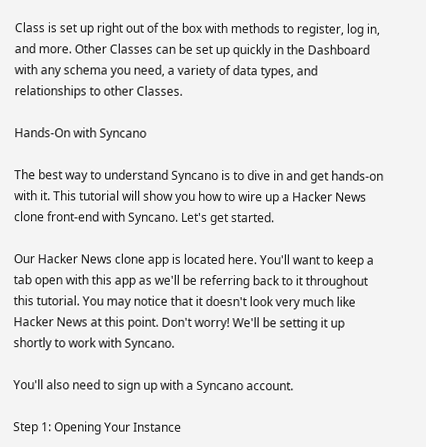Class is set up right out of the box with methods to register, log in, and more. Other Classes can be set up quickly in the Dashboard with any schema you need, a variety of data types, and relationships to other Classes.

Hands-On with Syncano

The best way to understand Syncano is to dive in and get hands-on with it. This tutorial will show you how to wire up a Hacker News clone front-end with Syncano. Let's get started.

Our Hacker News clone app is located here. You'll want to keep a tab open with this app as we'll be referring back to it throughout this tutorial. You may notice that it doesn't look very much like Hacker News at this point. Don't worry! We'll be setting it up shortly to work with Syncano.

You'll also need to sign up with a Syncano account.

Step 1: Opening Your Instance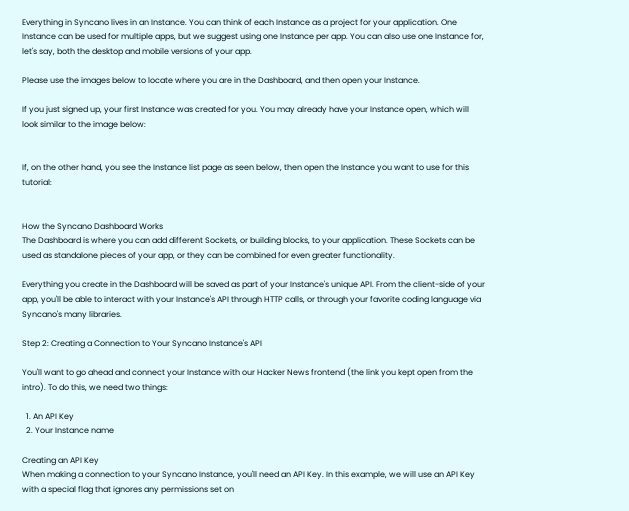Everything in Syncano lives in an Instance. You can think of each Instance as a project for your application. One Instance can be used for multiple apps, but we suggest using one Instance per app. You can also use one Instance for, let's say, both the desktop and mobile versions of your app.

Please use the images below to locate where you are in the Dashboard, and then open your Instance.

If you just signed up, your first Instance was created for you. You may already have your Instance open, which will look similar to the image below:


If, on the other hand, you see the Instance list page as seen below, then open the Instance you want to use for this tutorial:


How the Syncano Dashboard Works
The Dashboard is where you can add different Sockets, or building blocks, to your application. These Sockets can be used as standalone pieces of your app, or they can be combined for even greater functionality.

Everything you create in the Dashboard will be saved as part of your Instance's unique API. From the client-side of your app, you'll be able to interact with your Instance's API through HTTP calls, or through your favorite coding language via Syncano's many libraries.

Step 2: Creating a Connection to Your Syncano Instance's API

You'll want to go ahead and connect your Instance with our Hacker News frontend (the link you kept open from the intro). To do this, we need two things:

  1. An API Key
  2. Your Instance name

Creating an API Key
When making a connection to your Syncano Instance, you'll need an API Key. In this example, we will use an API Key with a special flag that ignores any permissions set on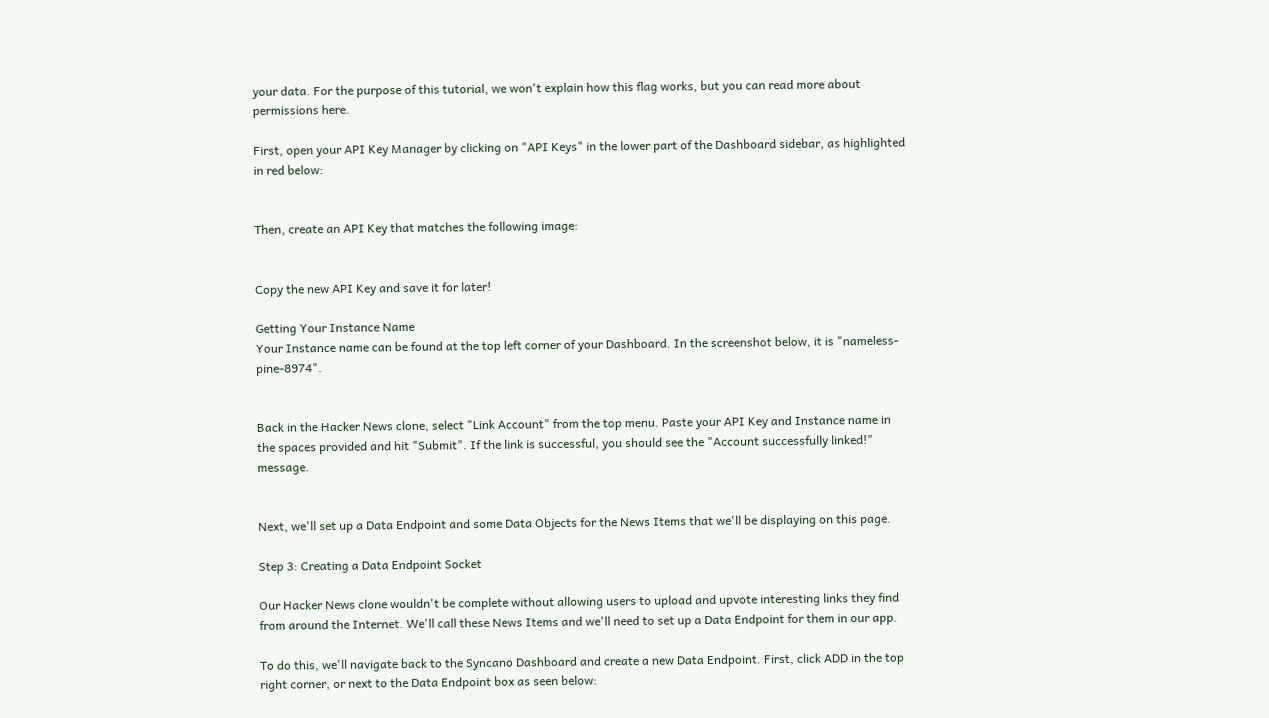your data. For the purpose of this tutorial, we won't explain how this flag works, but you can read more about permissions here.

First, open your API Key Manager by clicking on "API Keys" in the lower part of the Dashboard sidebar, as highlighted in red below:


Then, create an API Key that matches the following image:


Copy the new API Key and save it for later!

Getting Your Instance Name
Your Instance name can be found at the top left corner of your Dashboard. In the screenshot below, it is "nameless-pine-8974".


Back in the Hacker News clone, select "Link Account" from the top menu. Paste your API Key and Instance name in the spaces provided and hit "Submit". If the link is successful, you should see the "Account successfully linked!" message.


Next, we'll set up a Data Endpoint and some Data Objects for the News Items that we'll be displaying on this page.

Step 3: Creating a Data Endpoint Socket

Our Hacker News clone wouldn't be complete without allowing users to upload and upvote interesting links they find from around the Internet. We'll call these News Items and we'll need to set up a Data Endpoint for them in our app.

To do this, we'll navigate back to the Syncano Dashboard and create a new Data Endpoint. First, click ADD in the top right corner, or next to the Data Endpoint box as seen below: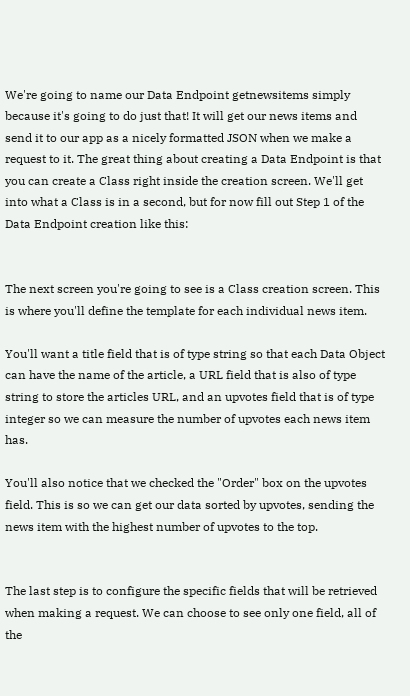We're going to name our Data Endpoint getnewsitems simply because it's going to do just that! It will get our news items and send it to our app as a nicely formatted JSON when we make a request to it. The great thing about creating a Data Endpoint is that you can create a Class right inside the creation screen. We'll get into what a Class is in a second, but for now fill out Step 1 of the Data Endpoint creation like this:


The next screen you're going to see is a Class creation screen. This is where you'll define the template for each individual news item.

You'll want a title field that is of type string so that each Data Object can have the name of the article, a URL field that is also of type string to store the articles URL, and an upvotes field that is of type integer so we can measure the number of upvotes each news item has.

You'll also notice that we checked the "Order" box on the upvotes field. This is so we can get our data sorted by upvotes, sending the news item with the highest number of upvotes to the top.


The last step is to configure the specific fields that will be retrieved when making a request. We can choose to see only one field, all of the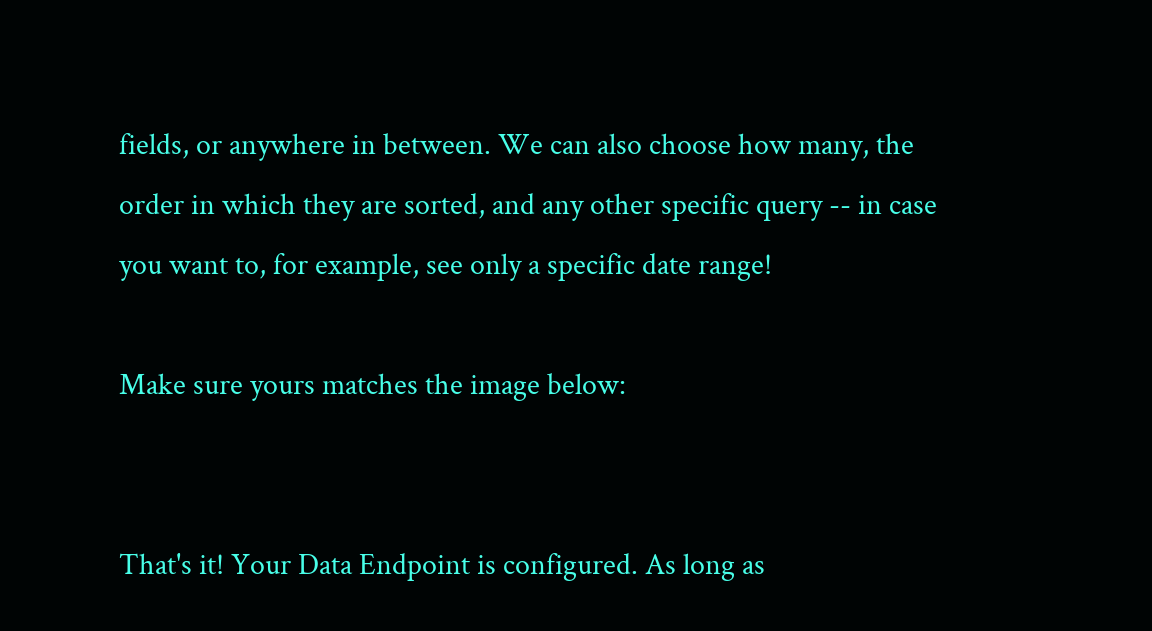fields, or anywhere in between. We can also choose how many, the order in which they are sorted, and any other specific query -- in case you want to, for example, see only a specific date range!

Make sure yours matches the image below:


That's it! Your Data Endpoint is configured. As long as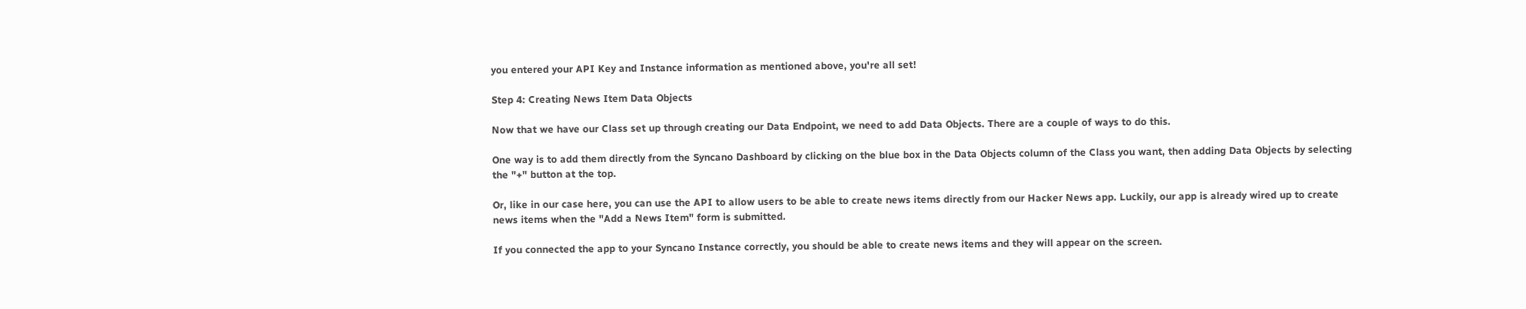you entered your API Key and Instance information as mentioned above, you're all set!

Step 4: Creating News Item Data Objects

Now that we have our Class set up through creating our Data Endpoint, we need to add Data Objects. There are a couple of ways to do this.

One way is to add them directly from the Syncano Dashboard by clicking on the blue box in the Data Objects column of the Class you want, then adding Data Objects by selecting the "+" button at the top.

Or, like in our case here, you can use the API to allow users to be able to create news items directly from our Hacker News app. Luckily, our app is already wired up to create news items when the "Add a News Item" form is submitted.

If you connected the app to your Syncano Instance correctly, you should be able to create news items and they will appear on the screen.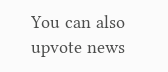You can also upvote news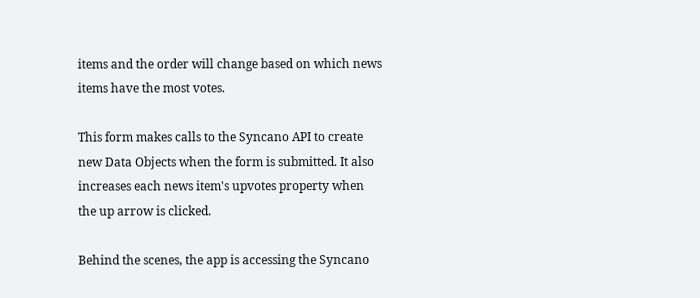items and the order will change based on which news items have the most votes.

This form makes calls to the Syncano API to create new Data Objects when the form is submitted. It also increases each news item's upvotes property when the up arrow is clicked.

Behind the scenes, the app is accessing the Syncano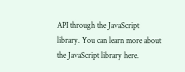API through the JavaScript library. You can learn more about the JavaScript library here.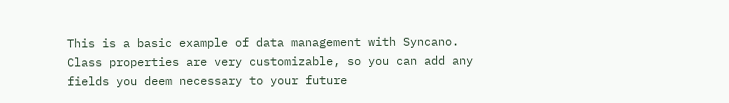This is a basic example of data management with Syncano. Class properties are very customizable, so you can add any fields you deem necessary to your future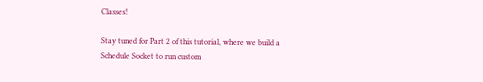Classes!

Stay tuned for Part 2 of this tutorial, where we build a Schedule Socket to run custom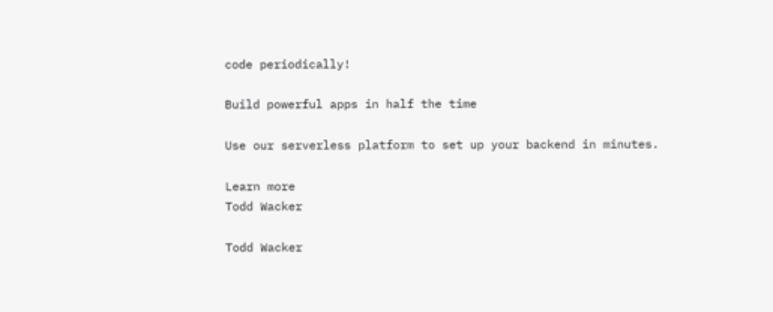code periodically!

Build powerful apps in half the time

Use our serverless platform to set up your backend in minutes.

Learn more
Todd Wacker

Todd Wacker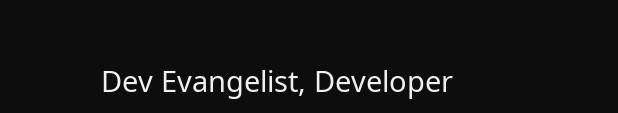Dev Evangelist, Developer